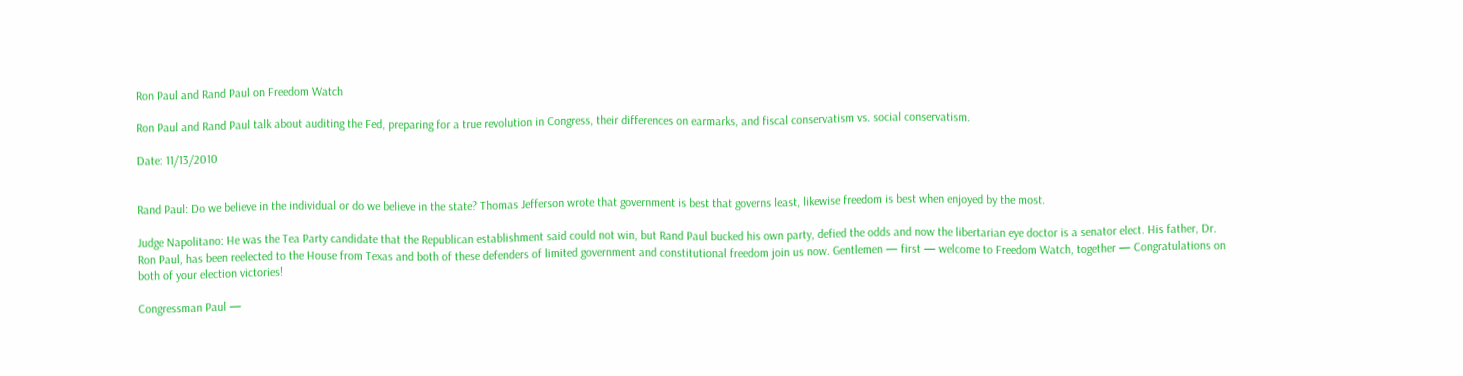Ron Paul and Rand Paul on Freedom Watch

Ron Paul and Rand Paul talk about auditing the Fed, preparing for a true revolution in Congress, their differences on earmarks, and fiscal conservatism vs. social conservatism.

Date: 11/13/2010


Rand Paul: Do we believe in the individual or do we believe in the state? Thomas Jefferson wrote that government is best that governs least, likewise freedom is best when enjoyed by the most.

Judge Napolitano: He was the Tea Party candidate that the Republican establishment said could not win, but Rand Paul bucked his own party, defied the odds and now the libertarian eye doctor is a senator elect. His father, Dr. Ron Paul, has been reelected to the House from Texas and both of these defenders of limited government and constitutional freedom join us now. Gentlemen — first — welcome to Freedom Watch, together — Congratulations on both of your election victories!

Congressman Paul —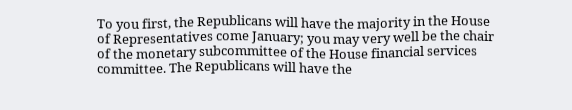To you first, the Republicans will have the majority in the House of Representatives come January; you may very well be the chair of the monetary subcommittee of the House financial services committee. The Republicans will have the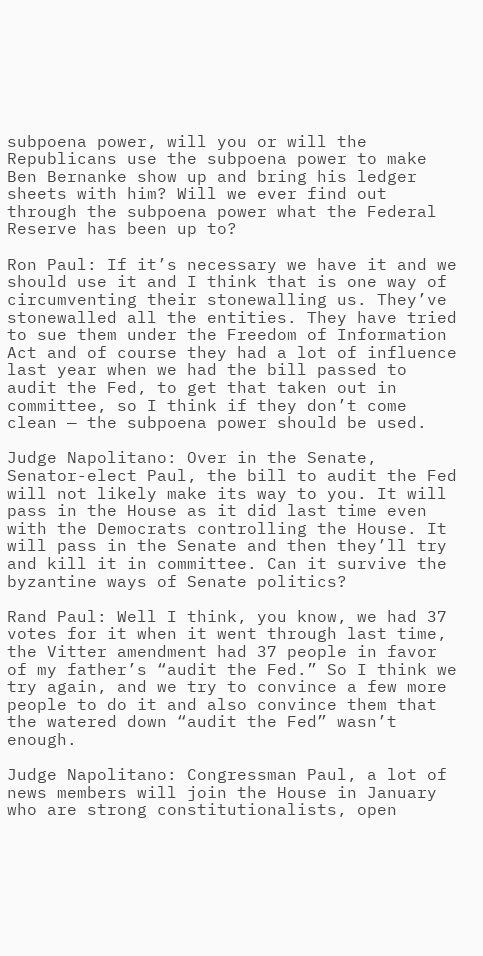subpoena power, will you or will the Republicans use the subpoena power to make Ben Bernanke show up and bring his ledger sheets with him? Will we ever find out through the subpoena power what the Federal Reserve has been up to?

Ron Paul: If it’s necessary we have it and we should use it and I think that is one way of circumventing their stonewalling us. They’ve stonewalled all the entities. They have tried to sue them under the Freedom of Information Act and of course they had a lot of influence last year when we had the bill passed to audit the Fed, to get that taken out in committee, so I think if they don’t come clean — the subpoena power should be used.

Judge Napolitano: Over in the Senate, Senator-elect Paul, the bill to audit the Fed will not likely make its way to you. It will pass in the House as it did last time even with the Democrats controlling the House. It will pass in the Senate and then they’ll try and kill it in committee. Can it survive the byzantine ways of Senate politics?

Rand Paul: Well I think, you know, we had 37 votes for it when it went through last time, the Vitter amendment had 37 people in favor of my father’s “audit the Fed.” So I think we try again, and we try to convince a few more people to do it and also convince them that the watered down “audit the Fed” wasn’t enough.

Judge Napolitano: Congressman Paul, a lot of news members will join the House in January who are strong constitutionalists, open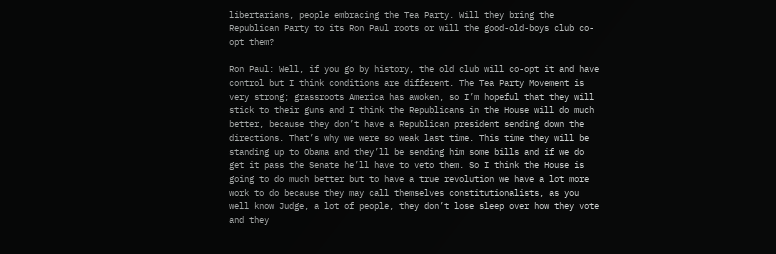libertarians, people embracing the Tea Party. Will they bring the Republican Party to its Ron Paul roots or will the good-old-boys club co-opt them?

Ron Paul: Well, if you go by history, the old club will co-opt it and have control but I think conditions are different. The Tea Party Movement is very strong; grassroots America has awoken, so I’m hopeful that they will stick to their guns and I think the Republicans in the House will do much better, because they don’t have a Republican president sending down the directions. That’s why we were so weak last time. This time they will be standing up to Obama and they’ll be sending him some bills and if we do get it pass the Senate he’ll have to veto them. So I think the House is going to do much better but to have a true revolution we have a lot more work to do because they may call themselves constitutionalists, as you well know Judge, a lot of people, they don’t lose sleep over how they vote and they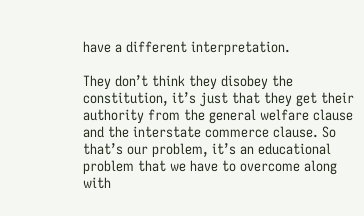have a different interpretation.

They don’t think they disobey the constitution, it’s just that they get their authority from the general welfare clause and the interstate commerce clause. So that’s our problem, it’s an educational problem that we have to overcome along with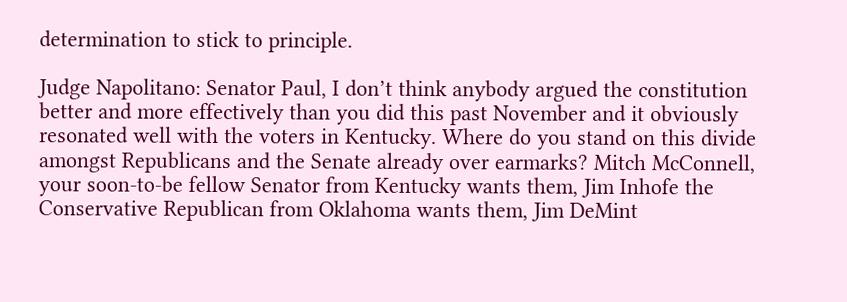determination to stick to principle.

Judge Napolitano: Senator Paul, I don’t think anybody argued the constitution better and more effectively than you did this past November and it obviously resonated well with the voters in Kentucky. Where do you stand on this divide amongst Republicans and the Senate already over earmarks? Mitch McConnell, your soon-to-be fellow Senator from Kentucky wants them, Jim Inhofe the Conservative Republican from Oklahoma wants them, Jim DeMint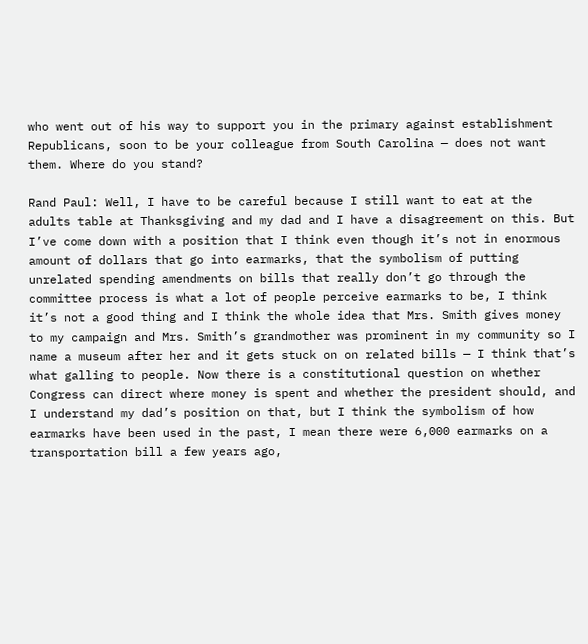who went out of his way to support you in the primary against establishment Republicans, soon to be your colleague from South Carolina — does not want them. Where do you stand?

Rand Paul: Well, I have to be careful because I still want to eat at the adults table at Thanksgiving and my dad and I have a disagreement on this. But I’ve come down with a position that I think even though it’s not in enormous amount of dollars that go into earmarks, that the symbolism of putting unrelated spending amendments on bills that really don’t go through the committee process is what a lot of people perceive earmarks to be, I think it’s not a good thing and I think the whole idea that Mrs. Smith gives money to my campaign and Mrs. Smith’s grandmother was prominent in my community so I name a museum after her and it gets stuck on on related bills — I think that’s what galling to people. Now there is a constitutional question on whether Congress can direct where money is spent and whether the president should, and I understand my dad’s position on that, but I think the symbolism of how earmarks have been used in the past, I mean there were 6,000 earmarks on a transportation bill a few years ago,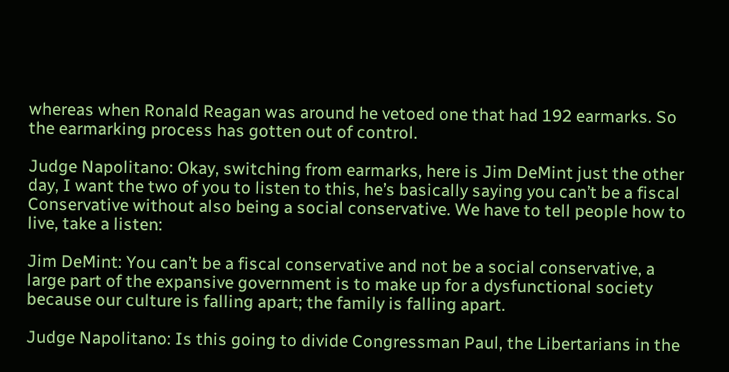whereas when Ronald Reagan was around he vetoed one that had 192 earmarks. So the earmarking process has gotten out of control.

Judge Napolitano: Okay, switching from earmarks, here is Jim DeMint just the other day, I want the two of you to listen to this, he’s basically saying you can’t be a fiscal Conservative without also being a social conservative. We have to tell people how to live, take a listen:

Jim DeMint: You can’t be a fiscal conservative and not be a social conservative, a large part of the expansive government is to make up for a dysfunctional society because our culture is falling apart; the family is falling apart.

Judge Napolitano: Is this going to divide Congressman Paul, the Libertarians in the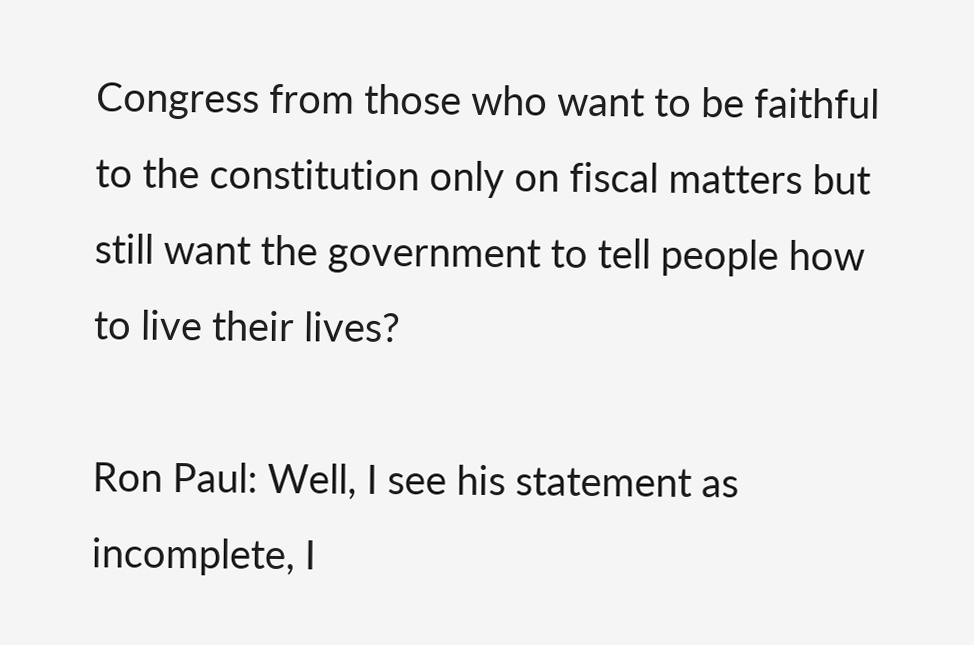Congress from those who want to be faithful to the constitution only on fiscal matters but still want the government to tell people how to live their lives?

Ron Paul: Well, I see his statement as incomplete, I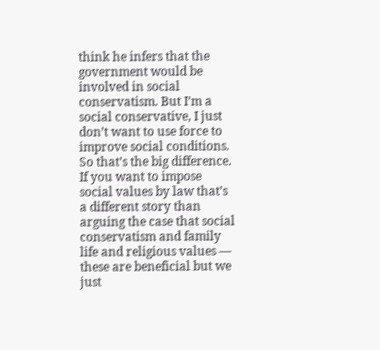think he infers that the government would be involved in social conservatism. But I’m a social conservative, I just don’t want to use force to improve social conditions. So that’s the big difference. If you want to impose social values by law that’s a different story than arguing the case that social conservatism and family life and religious values — these are beneficial but we just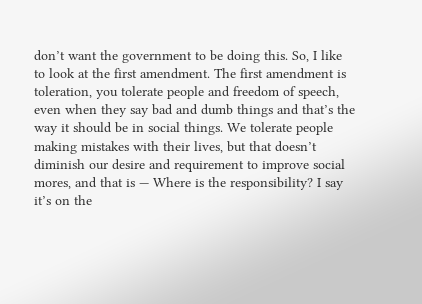don’t want the government to be doing this. So, I like to look at the first amendment. The first amendment is toleration, you tolerate people and freedom of speech, even when they say bad and dumb things and that’s the way it should be in social things. We tolerate people making mistakes with their lives, but that doesn’t diminish our desire and requirement to improve social mores, and that is — Where is the responsibility? I say it’s on the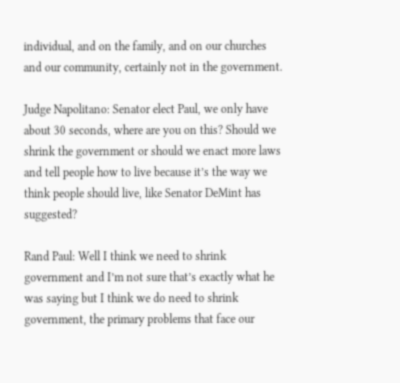individual, and on the family, and on our churches and our community, certainly not in the government.

Judge Napolitano: Senator elect Paul, we only have about 30 seconds, where are you on this? Should we shrink the government or should we enact more laws and tell people how to live because it’s the way we think people should live, like Senator DeMint has suggested?

Rand Paul: Well I think we need to shrink government and I’m not sure that’s exactly what he was saying but I think we do need to shrink government, the primary problems that face our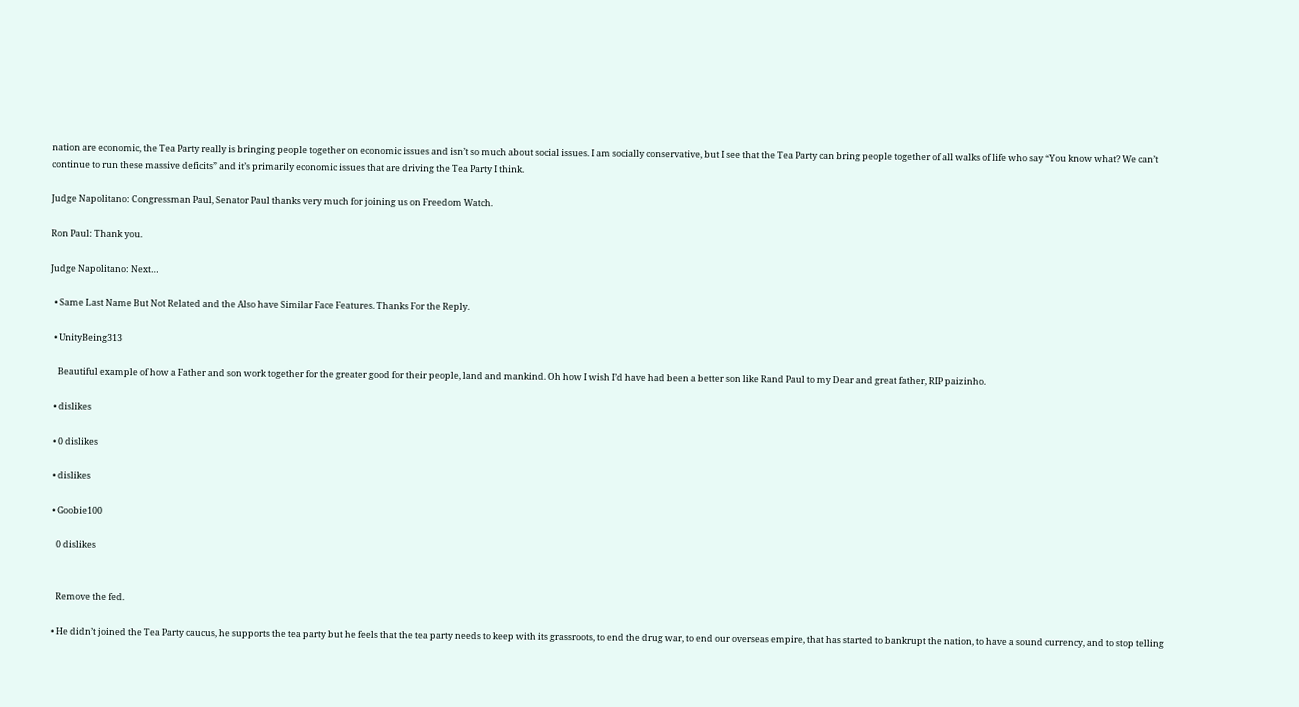nation are economic, the Tea Party really is bringing people together on economic issues and isn’t so much about social issues. I am socially conservative, but I see that the Tea Party can bring people together of all walks of life who say “You know what? We can’t continue to run these massive deficits” and it’s primarily economic issues that are driving the Tea Party I think.

Judge Napolitano: Congressman Paul, Senator Paul thanks very much for joining us on Freedom Watch.

Ron Paul: Thank you.

Judge Napolitano: Next…

  • Same Last Name But Not Related and the Also have Similar Face Features. Thanks For the Reply.

  • UnityBeing313

    Beautiful example of how a Father and son work together for the greater good for their people, land and mankind. Oh how I wish I’d have had been a better son like Rand Paul to my Dear and great father, RIP paizinho.

  • dislikes

  • 0 dislikes

  • dislikes

  • Goobie100

    0 dislikes


    Remove the fed.

  • He didn’t joined the Tea Party caucus, he supports the tea party but he feels that the tea party needs to keep with its grassroots, to end the drug war, to end our overseas empire, that has started to bankrupt the nation, to have a sound currency, and to stop telling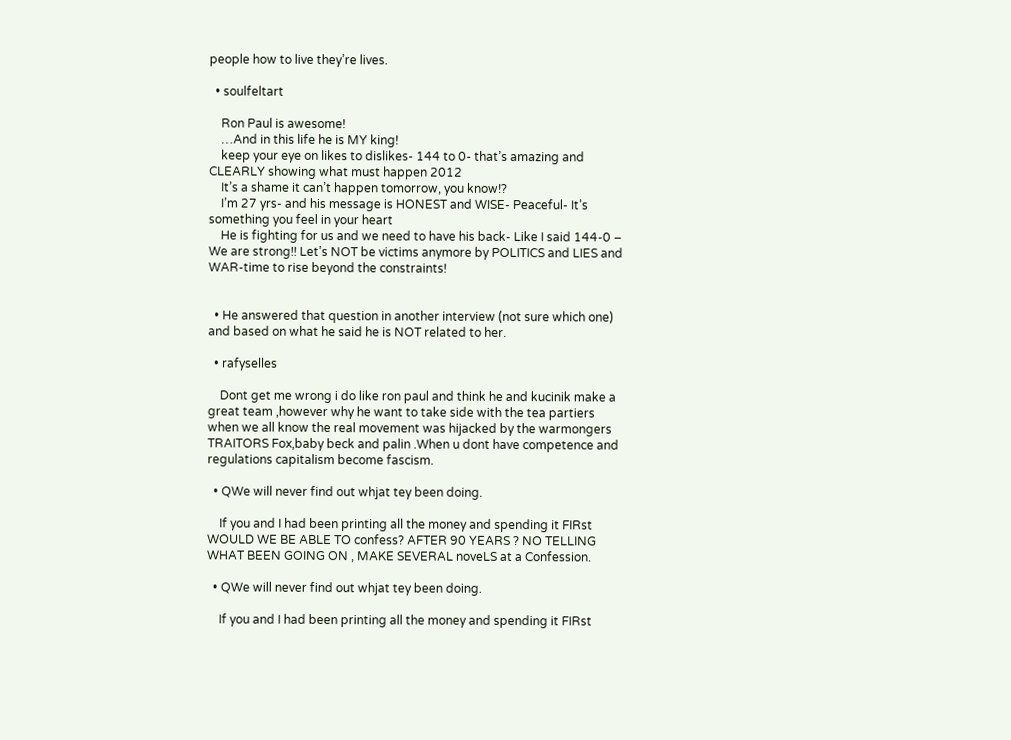people how to live they’re lives.

  • soulfeltart

    Ron Paul is awesome!
    …And in this life he is MY king!
    keep your eye on likes to dislikes- 144 to 0- that’s amazing and CLEARLY showing what must happen 2012
    It’s a shame it can’t happen tomorrow, you know!?
    I’m 27 yrs- and his message is HONEST and WISE- Peaceful- It’s something you feel in your heart
    He is fighting for us and we need to have his back- Like I said 144-0 – We are strong!! Let’s NOT be victims anymore by POLITICS and LIES and WAR-time to rise beyond the constraints!


  • He answered that question in another interview (not sure which one) and based on what he said he is NOT related to her.

  • rafyselles

    Dont get me wrong i do like ron paul and think he and kucinik make a great team ,however why he want to take side with the tea partiers when we all know the real movement was hijacked by the warmongers TRAITORS Fox,baby beck and palin .When u dont have competence and regulations capitalism become fascism.

  • QWe will never find out whjat tey been doing.

    If you and I had been printing all the money and spending it FIRst WOULD WE BE ABLE TO confess? AFTER 90 YEARS ? NO TELLING WHAT BEEN GOING ON , MAKE SEVERAL noveLS at a Confession.

  • QWe will never find out whjat tey been doing.

    If you and I had been printing all the money and spending it FIRst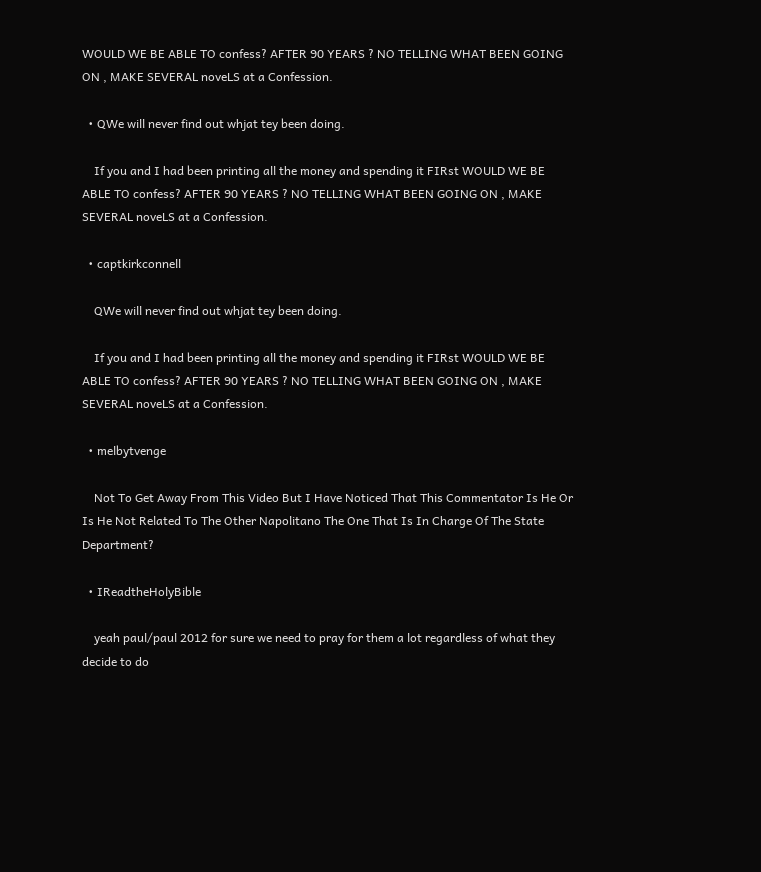WOULD WE BE ABLE TO confess? AFTER 90 YEARS ? NO TELLING WHAT BEEN GOING ON , MAKE SEVERAL noveLS at a Confession.

  • QWe will never find out whjat tey been doing.

    If you and I had been printing all the money and spending it FIRst WOULD WE BE ABLE TO confess? AFTER 90 YEARS ? NO TELLING WHAT BEEN GOING ON , MAKE SEVERAL noveLS at a Confession.

  • captkirkconnell

    QWe will never find out whjat tey been doing.

    If you and I had been printing all the money and spending it FIRst WOULD WE BE ABLE TO confess? AFTER 90 YEARS ? NO TELLING WHAT BEEN GOING ON , MAKE SEVERAL noveLS at a Confession.

  • melbytvenge

    Not To Get Away From This Video But I Have Noticed That This Commentator Is He Or Is He Not Related To The Other Napolitano The One That Is In Charge Of The State Department?

  • IReadtheHolyBible

    yeah paul/paul 2012 for sure we need to pray for them a lot regardless of what they decide to do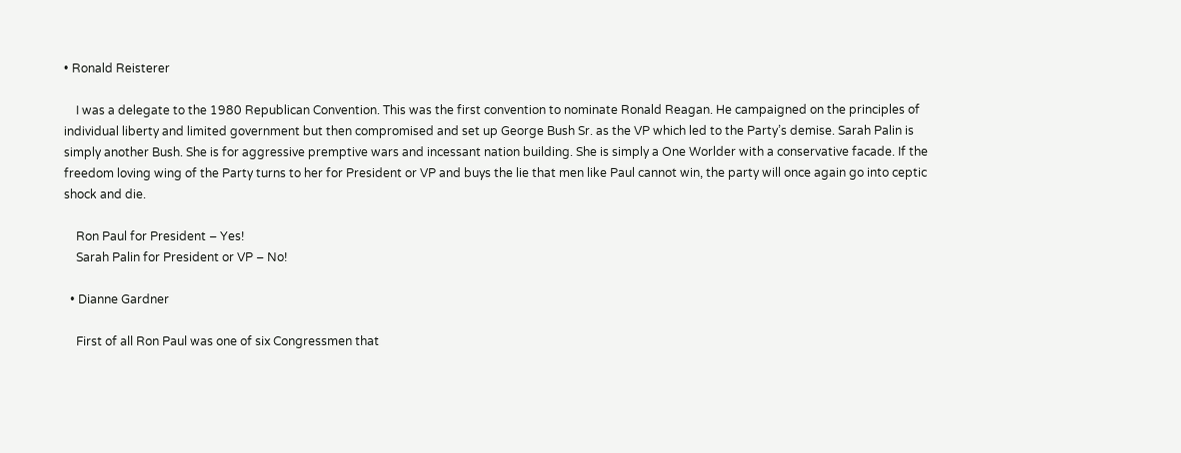• Ronald Reisterer

    I was a delegate to the 1980 Republican Convention. This was the first convention to nominate Ronald Reagan. He campaigned on the principles of individual liberty and limited government but then compromised and set up George Bush Sr. as the VP which led to the Party’s demise. Sarah Palin is simply another Bush. She is for aggressive premptive wars and incessant nation building. She is simply a One Worlder with a conservative facade. If the freedom loving wing of the Party turns to her for President or VP and buys the lie that men like Paul cannot win, the party will once again go into ceptic shock and die.

    Ron Paul for President – Yes!
    Sarah Palin for President or VP – No!

  • Dianne Gardner

    First of all Ron Paul was one of six Congressmen that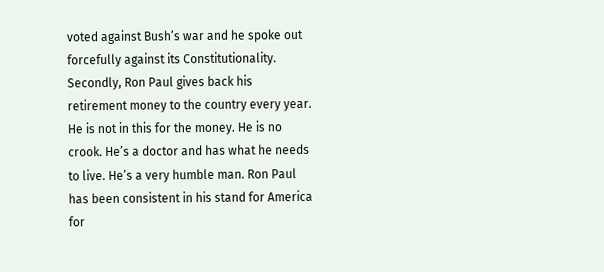voted against Bush’s war and he spoke out forcefully against its Constitutionality. Secondly, Ron Paul gives back his retirement money to the country every year. He is not in this for the money. He is no crook. He’s a doctor and has what he needs to live. He’s a very humble man. Ron Paul has been consistent in his stand for America for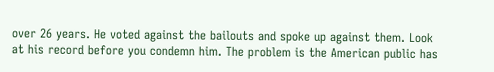over 26 years. He voted against the bailouts and spoke up against them. Look at his record before you condemn him. The problem is the American public has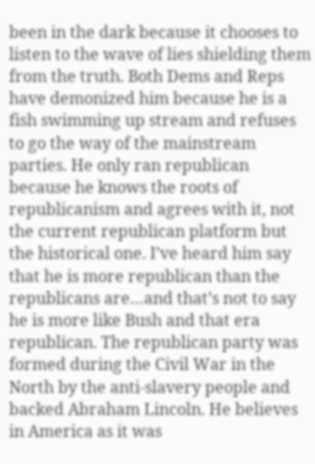been in the dark because it chooses to listen to the wave of lies shielding them from the truth. Both Dems and Reps have demonized him because he is a fish swimming up stream and refuses to go the way of the mainstream parties. He only ran republican because he knows the roots of republicanism and agrees with it, not the current republican platform but the historical one. I’ve heard him say that he is more republican than the republicans are…and that’s not to say he is more like Bush and that era republican. The republican party was formed during the Civil War in the North by the anti-slavery people and backed Abraham Lincoln. He believes in America as it was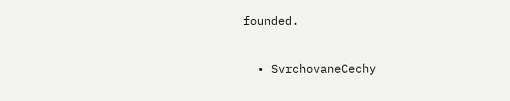founded.

  • SvrchovaneCechy